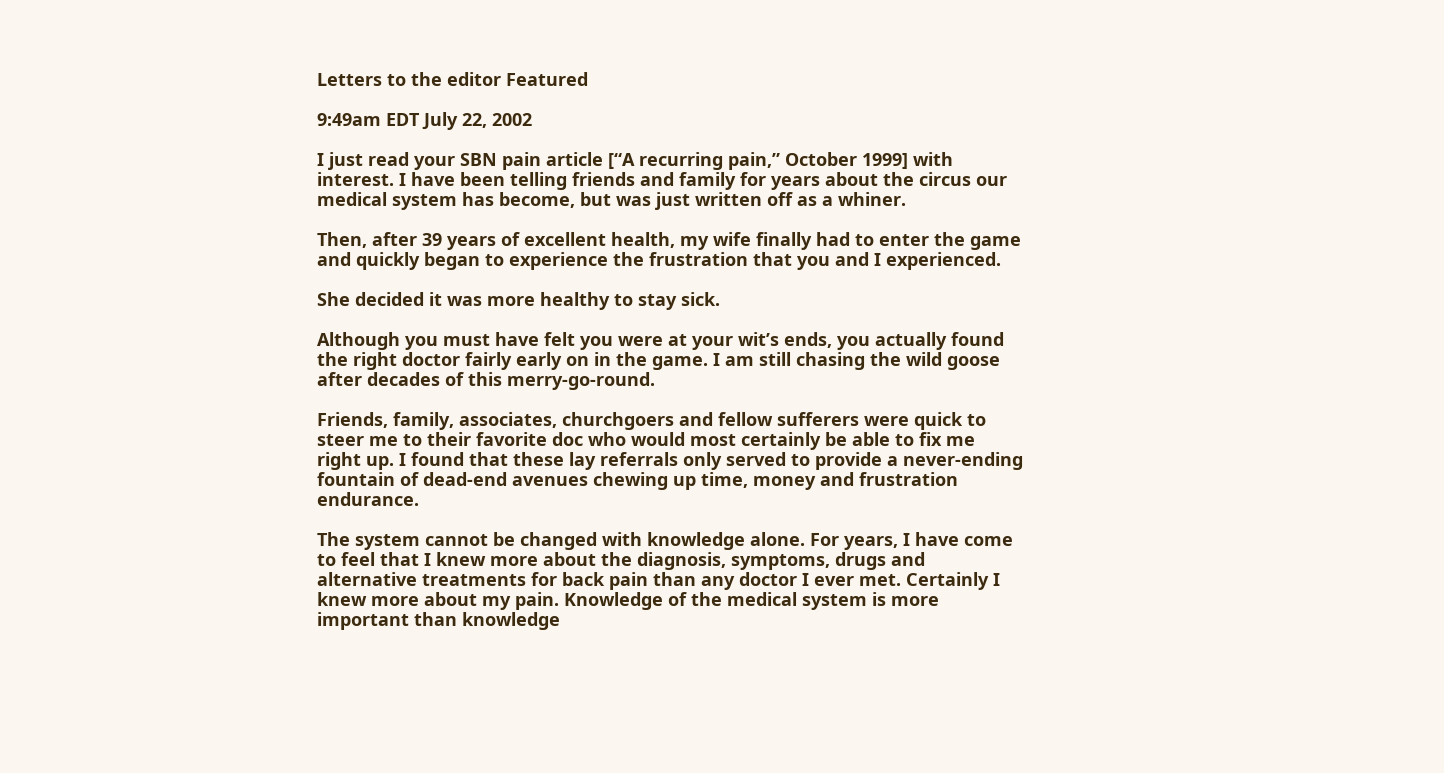Letters to the editor Featured

9:49am EDT July 22, 2002

I just read your SBN pain article [“A recurring pain,” October 1999] with interest. I have been telling friends and family for years about the circus our medical system has become, but was just written off as a whiner.

Then, after 39 years of excellent health, my wife finally had to enter the game and quickly began to experience the frustration that you and I experienced.

She decided it was more healthy to stay sick.

Although you must have felt you were at your wit’s ends, you actually found the right doctor fairly early on in the game. I am still chasing the wild goose after decades of this merry-go-round.

Friends, family, associates, churchgoers and fellow sufferers were quick to steer me to their favorite doc who would most certainly be able to fix me right up. I found that these lay referrals only served to provide a never-ending fountain of dead-end avenues chewing up time, money and frustration endurance.

The system cannot be changed with knowledge alone. For years, I have come to feel that I knew more about the diagnosis, symptoms, drugs and alternative treatments for back pain than any doctor I ever met. Certainly I knew more about my pain. Knowledge of the medical system is more important than knowledge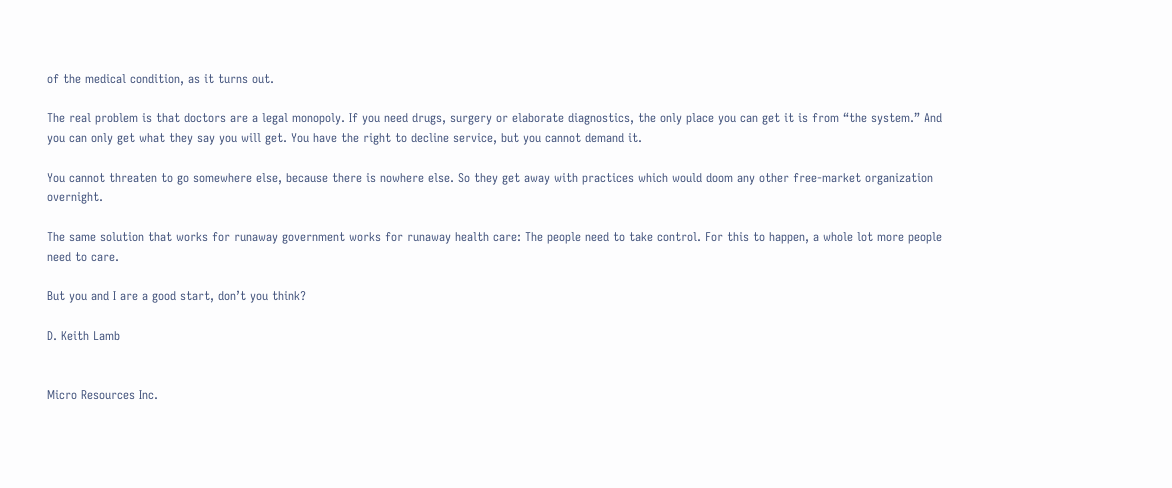of the medical condition, as it turns out.

The real problem is that doctors are a legal monopoly. If you need drugs, surgery or elaborate diagnostics, the only place you can get it is from “the system.” And you can only get what they say you will get. You have the right to decline service, but you cannot demand it.

You cannot threaten to go somewhere else, because there is nowhere else. So they get away with practices which would doom any other free-market organization overnight.

The same solution that works for runaway government works for runaway health care: The people need to take control. For this to happen, a whole lot more people need to care.

But you and I are a good start, don’t you think?

D. Keith Lamb


Micro Resources Inc.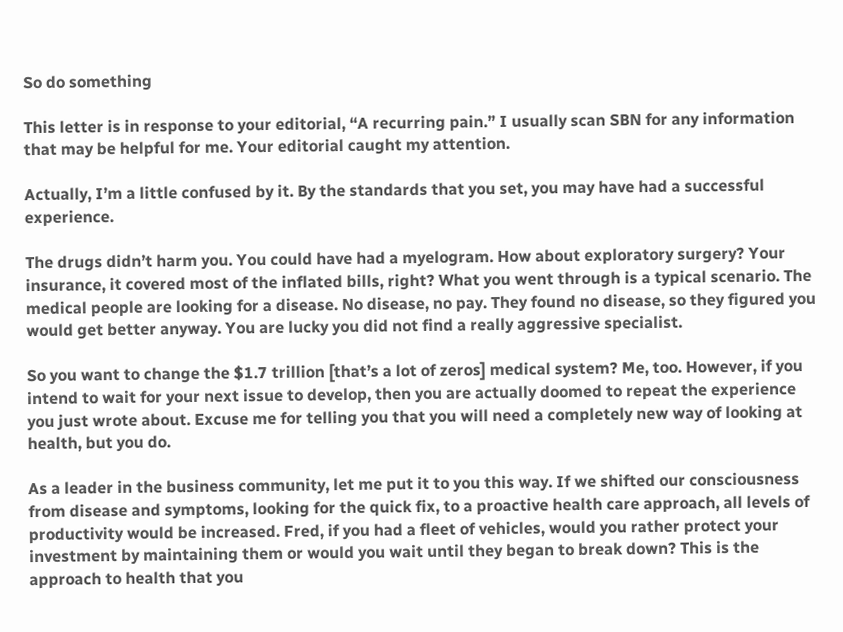So do something

This letter is in response to your editorial, “A recurring pain.” I usually scan SBN for any information that may be helpful for me. Your editorial caught my attention.

Actually, I’m a little confused by it. By the standards that you set, you may have had a successful experience.

The drugs didn’t harm you. You could have had a myelogram. How about exploratory surgery? Your insurance, it covered most of the inflated bills, right? What you went through is a typical scenario. The medical people are looking for a disease. No disease, no pay. They found no disease, so they figured you would get better anyway. You are lucky you did not find a really aggressive specialist.

So you want to change the $1.7 trillion [that’s a lot of zeros] medical system? Me, too. However, if you intend to wait for your next issue to develop, then you are actually doomed to repeat the experience you just wrote about. Excuse me for telling you that you will need a completely new way of looking at health, but you do.

As a leader in the business community, let me put it to you this way. If we shifted our consciousness from disease and symptoms, looking for the quick fix, to a proactive health care approach, all levels of productivity would be increased. Fred, if you had a fleet of vehicles, would you rather protect your investment by maintaining them or would you wait until they began to break down? This is the approach to health that you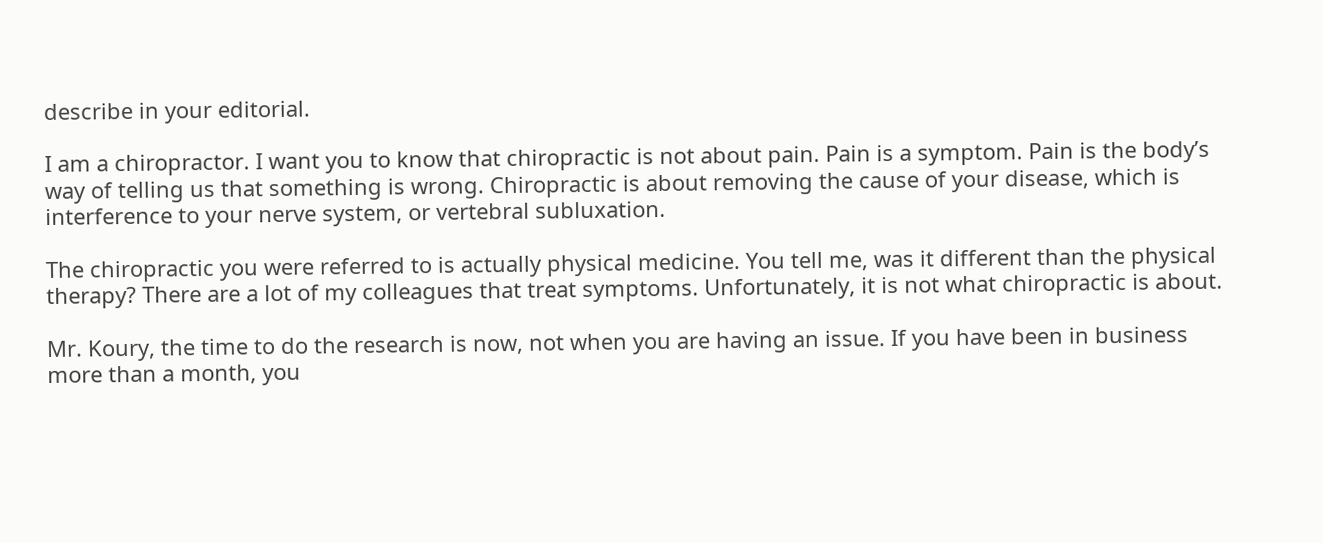describe in your editorial.

I am a chiropractor. I want you to know that chiropractic is not about pain. Pain is a symptom. Pain is the body’s way of telling us that something is wrong. Chiropractic is about removing the cause of your disease, which is interference to your nerve system, or vertebral subluxation.

The chiropractic you were referred to is actually physical medicine. You tell me, was it different than the physical therapy? There are a lot of my colleagues that treat symptoms. Unfortunately, it is not what chiropractic is about.

Mr. Koury, the time to do the research is now, not when you are having an issue. If you have been in business more than a month, you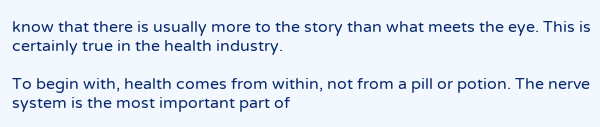know that there is usually more to the story than what meets the eye. This is certainly true in the health industry.

To begin with, health comes from within, not from a pill or potion. The nerve system is the most important part of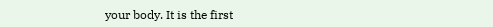your body. It is the first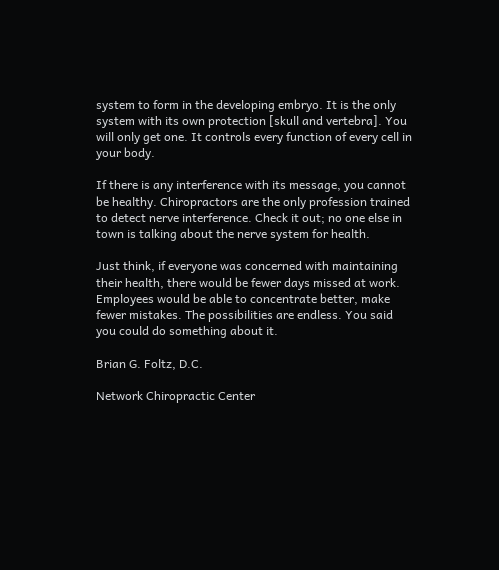system to form in the developing embryo. It is the only system with its own protection [skull and vertebra]. You will only get one. It controls every function of every cell in your body.

If there is any interference with its message, you cannot be healthy. Chiropractors are the only profession trained to detect nerve interference. Check it out; no one else in town is talking about the nerve system for health.

Just think, if everyone was concerned with maintaining their health, there would be fewer days missed at work. Employees would be able to concentrate better, make fewer mistakes. The possibilities are endless. You said you could do something about it.

Brian G. Foltz, D.C.

Network Chiropractic Center